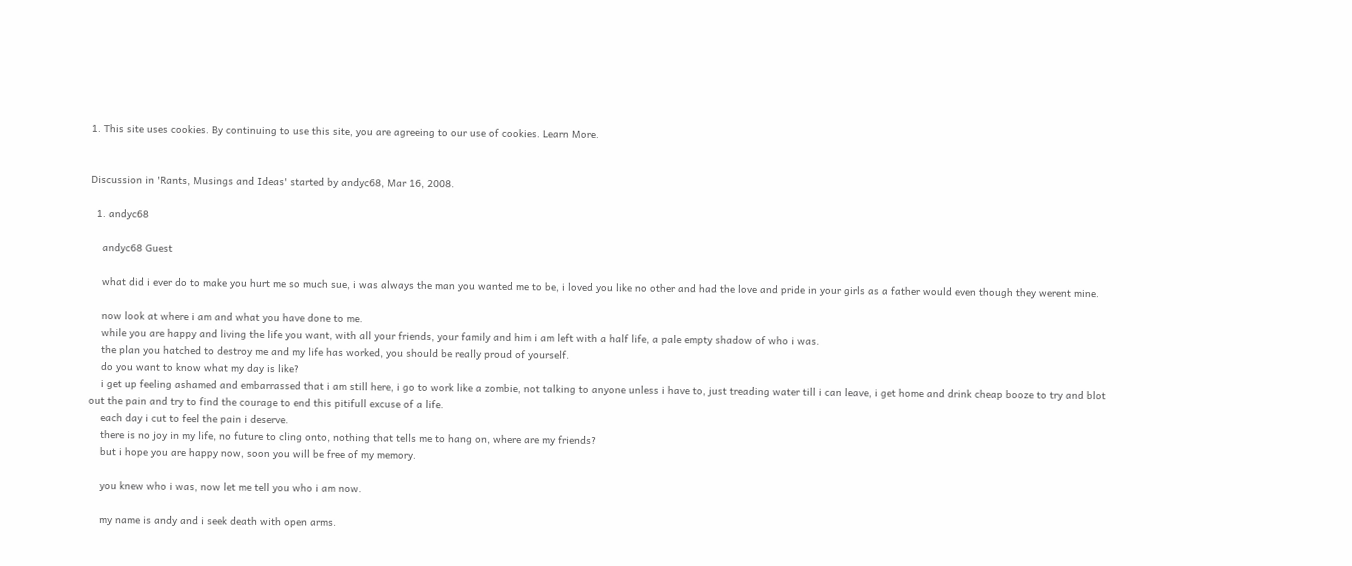1. This site uses cookies. By continuing to use this site, you are agreeing to our use of cookies. Learn More.


Discussion in 'Rants, Musings and Ideas' started by andyc68, Mar 16, 2008.

  1. andyc68

    andyc68 Guest

    what did i ever do to make you hurt me so much sue, i was always the man you wanted me to be, i loved you like no other and had the love and pride in your girls as a father would even though they werent mine.

    now look at where i am and what you have done to me.
    while you are happy and living the life you want, with all your friends, your family and him i am left with a half life, a pale empty shadow of who i was.
    the plan you hatched to destroy me and my life has worked, you should be really proud of yourself.
    do you want to know what my day is like?
    i get up feeling ashamed and embarrassed that i am still here, i go to work like a zombie, not talking to anyone unless i have to, just treading water till i can leave, i get home and drink cheap booze to try and blot out the pain and try to find the courage to end this pitifull excuse of a life.
    each day i cut to feel the pain i deserve.
    there is no joy in my life, no future to cling onto, nothing that tells me to hang on, where are my friends?
    but i hope you are happy now, soon you will be free of my memory.

    you knew who i was, now let me tell you who i am now.

    my name is andy and i seek death with open arms.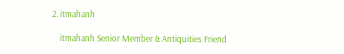2. itmahanh

    itmahanh Senior Member & Antiquities Friend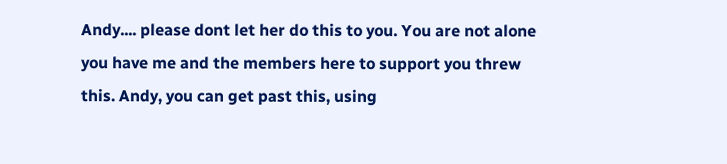Andy.... please dont let her do this to you. You are not alone you have me and the members here to support you threw this. Andy, you can get past this, using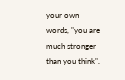your own words, "you are much stronger than you think".